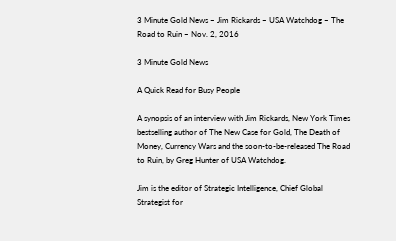3 Minute Gold News – Jim Rickards – USA Watchdog – The Road to Ruin – Nov. 2, 2016

3 Minute Gold News

A Quick Read for Busy People

A synopsis of an interview with Jim Rickards, New York Times bestselling author of The New Case for Gold, The Death of Money, Currency Wars and the soon-to-be-released The Road to Ruin, by Greg Hunter of USA Watchdog.

Jim is the editor of Strategic Intelligence, Chief Global Strategist for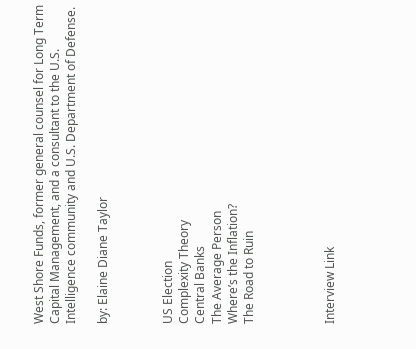West Shore Funds, former general counsel for Long Term Capital Management, and a consultant to the U.S. Intelligence community and U.S. Department of Defense.

by: Elaine Diane Taylor



US Election
Complexity Theory
Central Banks
The Average Person
Where’s the Inflation?
The Road to Ruin




Interview Link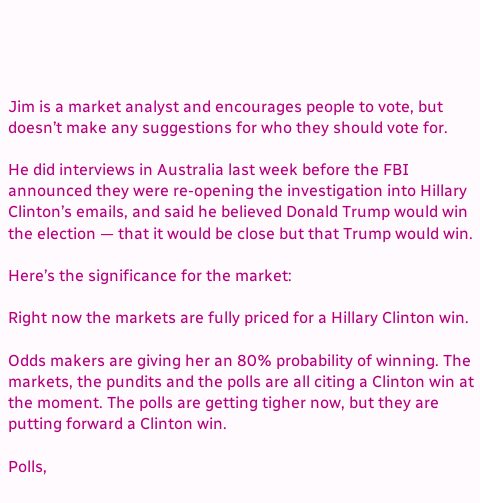Jim is a market analyst and encourages people to vote, but doesn’t make any suggestions for who they should vote for.

He did interviews in Australia last week before the FBI announced they were re-opening the investigation into Hillary Clinton’s emails, and said he believed Donald Trump would win the election — that it would be close but that Trump would win.

Here’s the significance for the market:

Right now the markets are fully priced for a Hillary Clinton win.

Odds makers are giving her an 80% probability of winning. The markets, the pundits and the polls are all citing a Clinton win at the moment. The polls are getting tigher now, but they are putting forward a Clinton win.

Polls,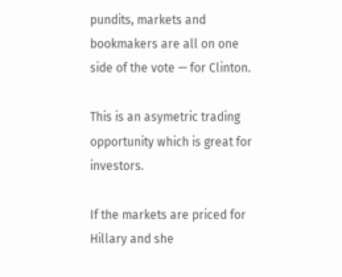pundits, markets and bookmakers are all on one side of the vote — for Clinton.

This is an asymetric trading opportunity which is great for investors.

If the markets are priced for Hillary and she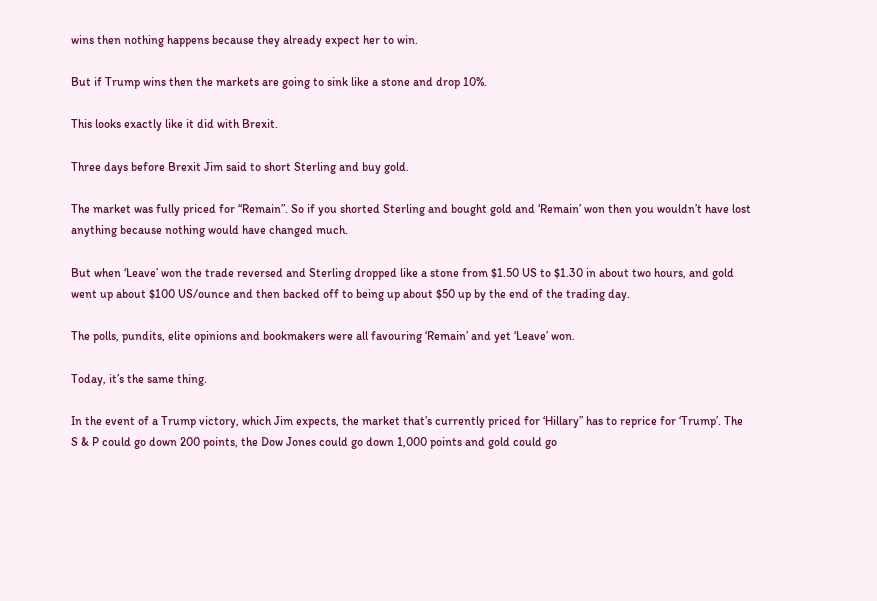wins then nothing happens because they already expect her to win.

But if Trump wins then the markets are going to sink like a stone and drop 10%.

This looks exactly like it did with Brexit.

Three days before Brexit Jim said to short Sterling and buy gold.

The market was fully priced for “Remain”. So if you shorted Sterling and bought gold and ‘Remain’ won then you wouldn’t have lost anything because nothing would have changed much.

But when ‘Leave’ won the trade reversed and Sterling dropped like a stone from $1.50 US to $1.30 in about two hours, and gold went up about $100 US/ounce and then backed off to being up about $50 up by the end of the trading day.

The polls, pundits, elite opinions and bookmakers were all favouring ‘Remain’ and yet ‘Leave’ won.

Today, it’s the same thing.

In the event of a Trump victory, which Jim expects, the market that’s currently priced for ‘Hillary” has to reprice for ‘Trump’. The S & P could go down 200 points, the Dow Jones could go down 1,000 points and gold could go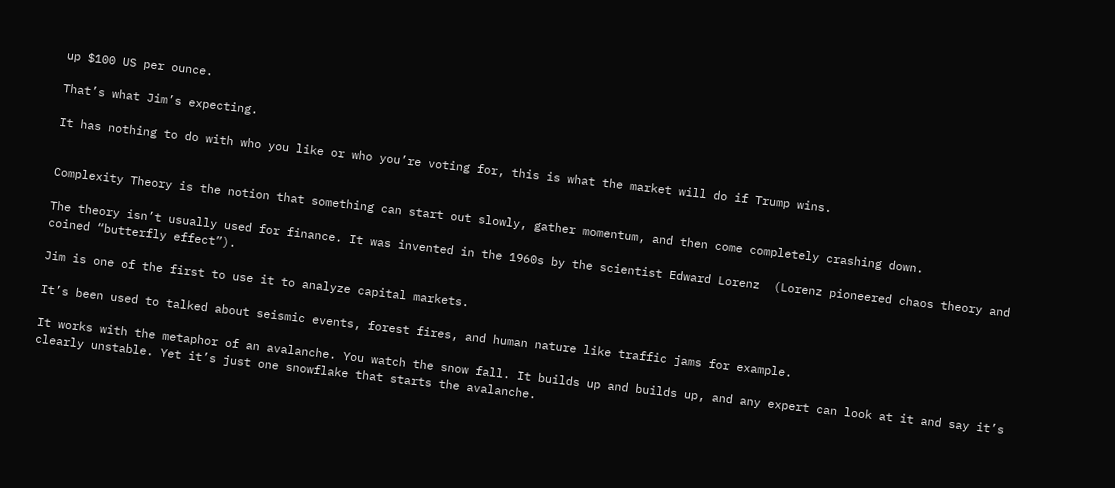up $100 US per ounce.

That’s what Jim’s expecting.

It has nothing to do with who you like or who you’re voting for, this is what the market will do if Trump wins.


Complexity Theory is the notion that something can start out slowly, gather momentum, and then come completely crashing down.

The theory isn’t usually used for finance. It was invented in the 1960s by the scientist Edward Lorenz  (Lorenz pioneered chaos theory and coined “butterfly effect”).

Jim is one of the first to use it to analyze capital markets.

It’s been used to talked about seismic events, forest fires, and human nature like traffic jams for example.

It works with the metaphor of an avalanche. You watch the snow fall. It builds up and builds up, and any expert can look at it and say it’s clearly unstable. Yet it’s just one snowflake that starts the avalanche.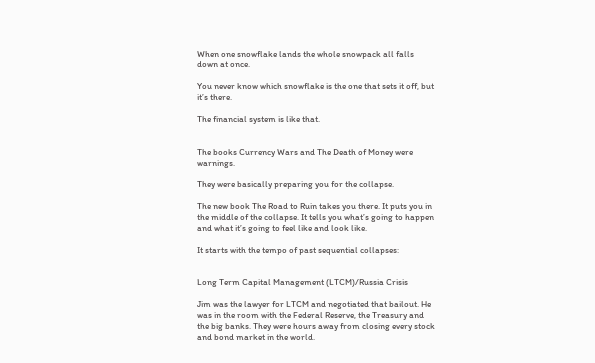When one snowflake lands the whole snowpack all falls down at once.

You never know which snowflake is the one that sets it off, but it’s there.

The financial system is like that.


The books Currency Wars and The Death of Money were warnings.

They were basically preparing you for the collapse.

The new book The Road to Ruin takes you there. It puts you in the middle of the collapse. It tells you what’s going to happen and what it’s going to feel like and look like.

It starts with the tempo of past sequential collapses:


Long Term Capital Management (LTCM)/Russia Crisis

Jim was the lawyer for LTCM and negotiated that bailout. He was in the room with the Federal Reserve, the Treasury and the big banks. They were hours away from closing every stock and bond market in the world.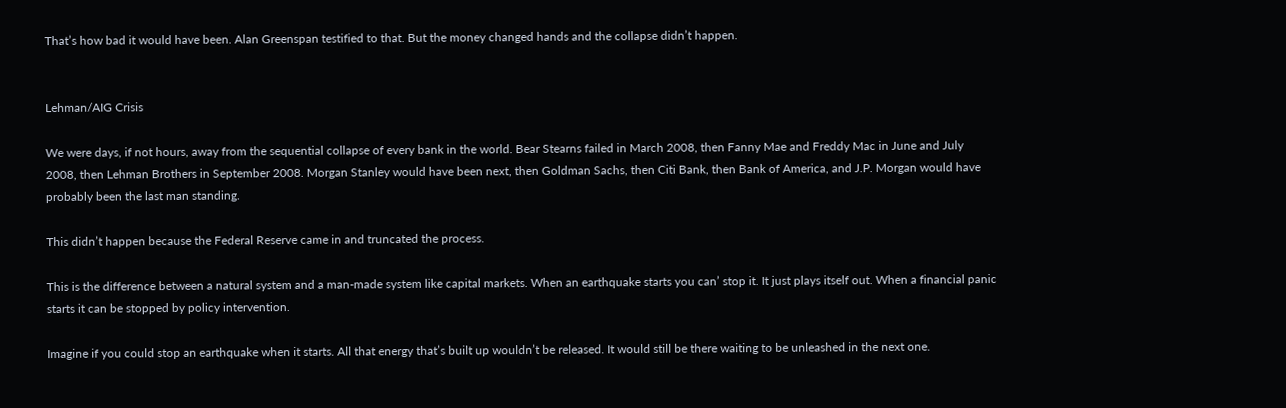That’s how bad it would have been. Alan Greenspan testified to that. But the money changed hands and the collapse didn’t happen.


Lehman/AIG Crisis

We were days, if not hours, away from the sequential collapse of every bank in the world. Bear Stearns failed in March 2008, then Fanny Mae and Freddy Mac in June and July 2008, then Lehman Brothers in September 2008. Morgan Stanley would have been next, then Goldman Sachs, then Citi Bank, then Bank of America, and J.P. Morgan would have probably been the last man standing.

This didn’t happen because the Federal Reserve came in and truncated the process.

This is the difference between a natural system and a man-made system like capital markets. When an earthquake starts you can’ stop it. It just plays itself out. When a financial panic starts it can be stopped by policy intervention.

Imagine if you could stop an earthquake when it starts. All that energy that’s built up wouldn’t be released. It would still be there waiting to be unleashed in the next one.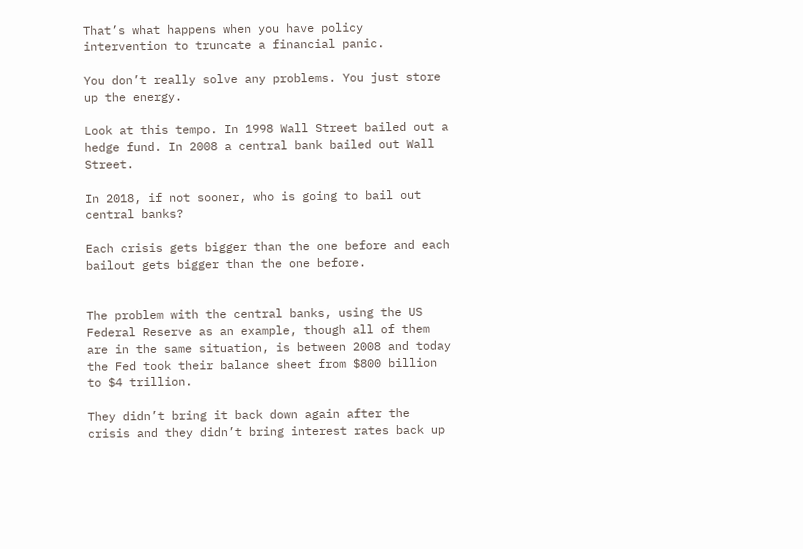That’s what happens when you have policy intervention to truncate a financial panic.

You don’t really solve any problems. You just store up the energy.

Look at this tempo. In 1998 Wall Street bailed out a hedge fund. In 2008 a central bank bailed out Wall Street.

In 2018, if not sooner, who is going to bail out central banks?

Each crisis gets bigger than the one before and each bailout gets bigger than the one before.


The problem with the central banks, using the US Federal Reserve as an example, though all of them are in the same situation, is between 2008 and today the Fed took their balance sheet from $800 billion to $4 trillion.

They didn’t bring it back down again after the crisis and they didn’t bring interest rates back up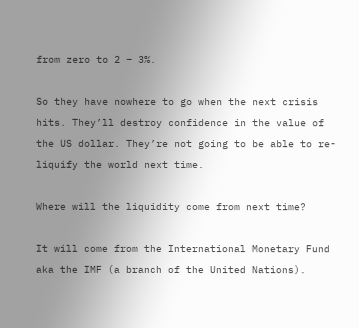from zero to 2 – 3%.

So they have nowhere to go when the next crisis hits. They’ll destroy confidence in the value of the US dollar. They’re not going to be able to re-liquify the world next time.

Where will the liquidity come from next time?

It will come from the International Monetary Fund aka the IMF (a branch of the United Nations).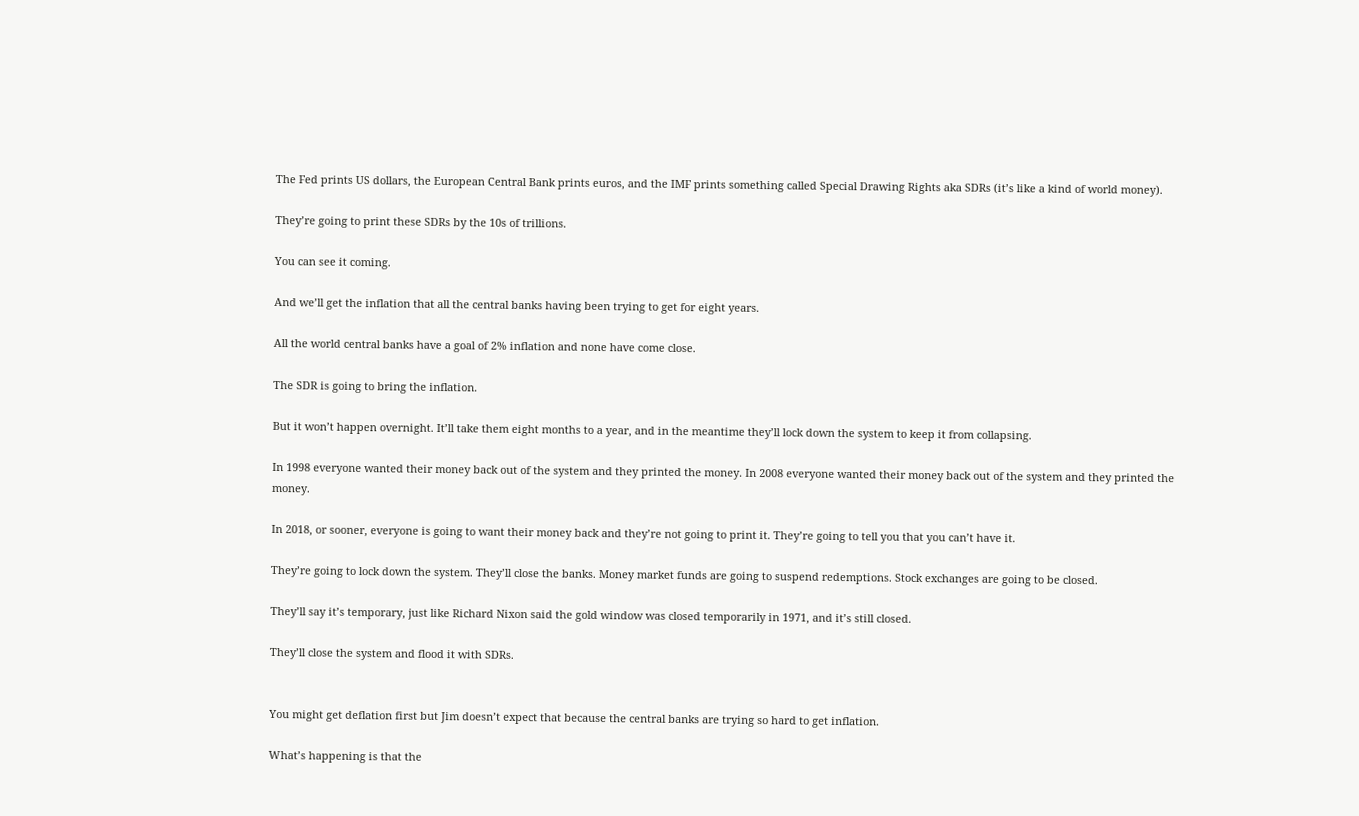The Fed prints US dollars, the European Central Bank prints euros, and the IMF prints something called Special Drawing Rights aka SDRs (it’s like a kind of world money).

They’re going to print these SDRs by the 10s of trillions.

You can see it coming.

And we’ll get the inflation that all the central banks having been trying to get for eight years.

All the world central banks have a goal of 2% inflation and none have come close.

The SDR is going to bring the inflation.

But it won’t happen overnight. It’ll take them eight months to a year, and in the meantime they’ll lock down the system to keep it from collapsing.

In 1998 everyone wanted their money back out of the system and they printed the money. In 2008 everyone wanted their money back out of the system and they printed the money.

In 2018, or sooner, everyone is going to want their money back and they’re not going to print it. They’re going to tell you that you can’t have it.

They’re going to lock down the system. They’ll close the banks. Money market funds are going to suspend redemptions. Stock exchanges are going to be closed.

They’ll say it’s temporary, just like Richard Nixon said the gold window was closed temporarily in 1971, and it’s still closed.

They’ll close the system and flood it with SDRs.


You might get deflation first but Jim doesn’t expect that because the central banks are trying so hard to get inflation.

What’s happening is that the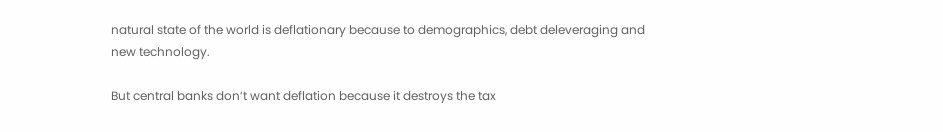natural state of the world is deflationary because to demographics, debt deleveraging and new technology.

But central banks don’t want deflation because it destroys the tax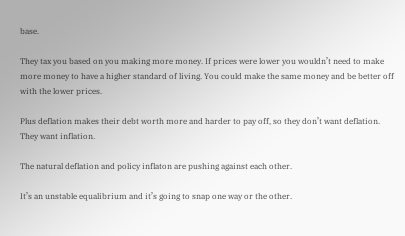base.

They tax you based on you making more money. If prices were lower you wouldn’t need to make more money to have a higher standard of living. You could make the same money and be better off with the lower prices.

Plus deflation makes their debt worth more and harder to pay off, so they don’t want deflation. They want inflation.

The natural deflation and policy inflaton are pushing against each other.

It’s an unstable equalibrium and it’s going to snap one way or the other.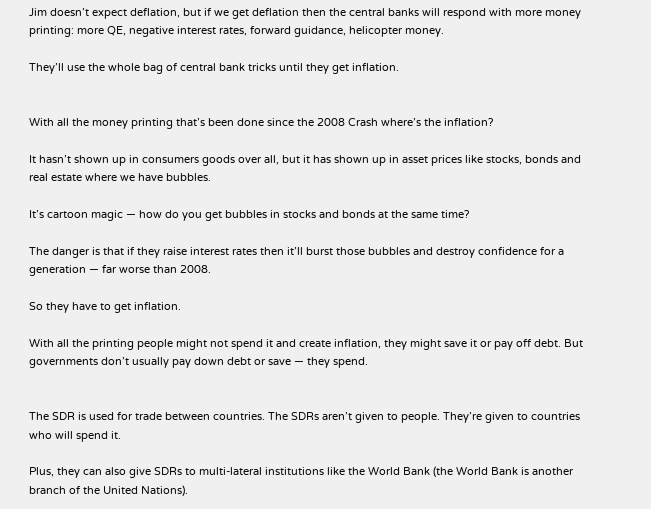Jim doesn’t expect deflation, but if we get deflation then the central banks will respond with more money printing: more QE, negative interest rates, forward guidance, helicopter money.

They’ll use the whole bag of central bank tricks until they get inflation.


With all the money printing that’s been done since the 2008 Crash where’s the inflation?

It hasn’t shown up in consumers goods over all, but it has shown up in asset prices like stocks, bonds and real estate where we have bubbles.

It’s cartoon magic — how do you get bubbles in stocks and bonds at the same time?

The danger is that if they raise interest rates then it’ll burst those bubbles and destroy confidence for a generation — far worse than 2008.

So they have to get inflation.

With all the printing people might not spend it and create inflation, they might save it or pay off debt. But governments don’t usually pay down debt or save — they spend.


The SDR is used for trade between countries. The SDRs aren’t given to people. They’re given to countries who will spend it.

Plus, they can also give SDRs to multi-lateral institutions like the World Bank (the World Bank is another branch of the United Nations).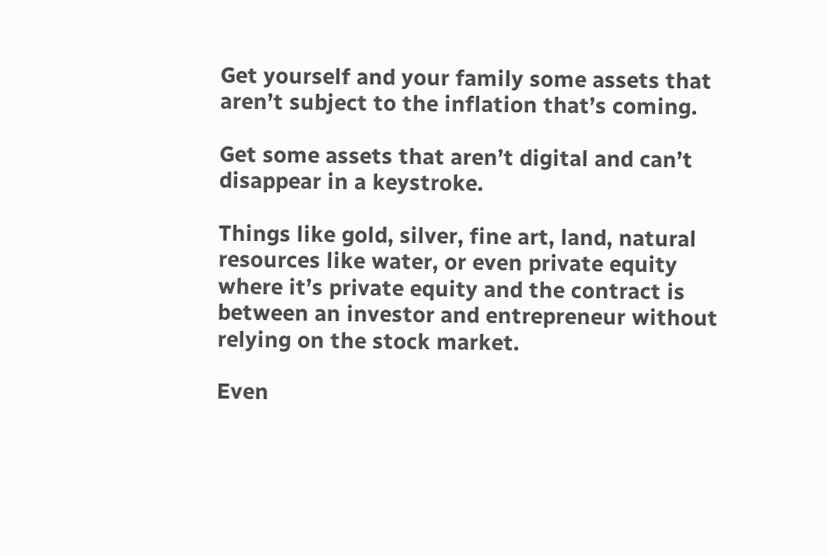Get yourself and your family some assets that aren’t subject to the inflation that’s coming.

Get some assets that aren’t digital and can’t disappear in a keystroke.

Things like gold, silver, fine art, land, natural resources like water, or even private equity where it’s private equity and the contract is between an investor and entrepreneur without relying on the stock market.

Even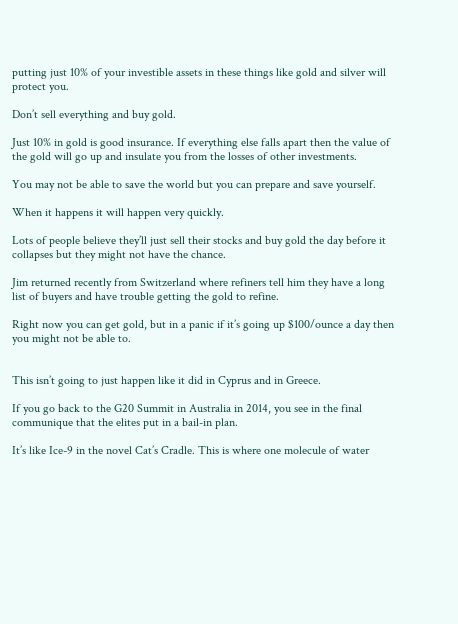putting just 10% of your investible assets in these things like gold and silver will protect you.

Don’t sell everything and buy gold.

Just 10% in gold is good insurance. If everything else falls apart then the value of the gold will go up and insulate you from the losses of other investments.

You may not be able to save the world but you can prepare and save yourself.

When it happens it will happen very quickly.

Lots of people believe they’ll just sell their stocks and buy gold the day before it collapses but they might not have the chance.

Jim returned recently from Switzerland where refiners tell him they have a long list of buyers and have trouble getting the gold to refine.

Right now you can get gold, but in a panic if it’s going up $100/ounce a day then you might not be able to.


This isn’t going to just happen like it did in Cyprus and in Greece.

If you go back to the G20 Summit in Australia in 2014, you see in the final communique that the elites put in a bail-in plan.

It’s like Ice-9 in the novel Cat’s Cradle. This is where one molecule of water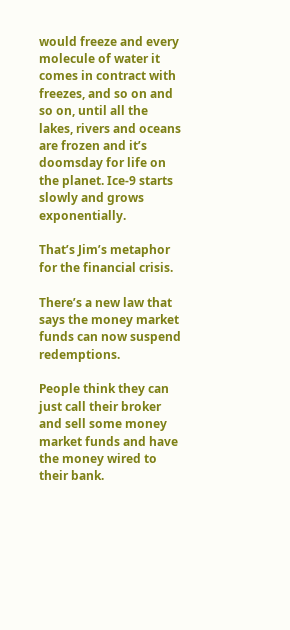would freeze and every molecule of water it comes in contract with freezes, and so on and so on, until all the lakes, rivers and oceans are frozen and it’s doomsday for life on the planet. Ice-9 starts slowly and grows exponentially.

That’s Jim’s metaphor for the financial crisis.

There’s a new law that says the money market funds can now suspend redemptions.

People think they can just call their broker and sell some money market funds and have the money wired to their bank.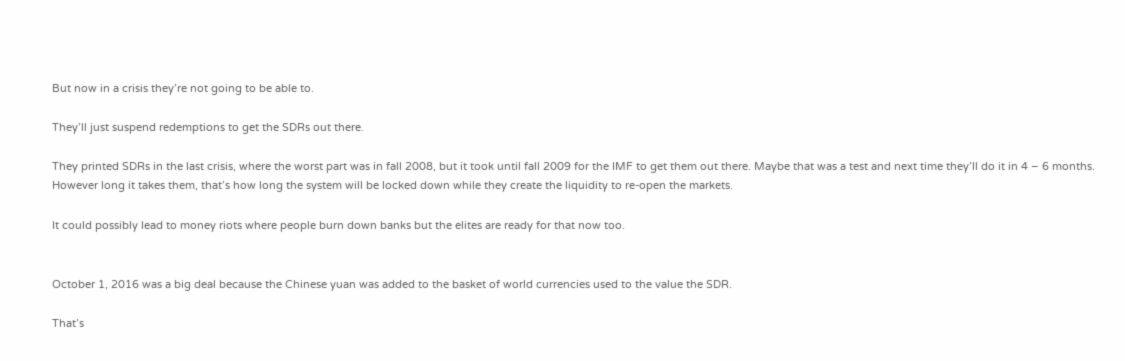But now in a crisis they’re not going to be able to.

They’ll just suspend redemptions to get the SDRs out there.

They printed SDRs in the last crisis, where the worst part was in fall 2008, but it took until fall 2009 for the IMF to get them out there. Maybe that was a test and next time they’ll do it in 4 – 6 months. However long it takes them, that’s how long the system will be locked down while they create the liquidity to re-open the markets.

It could possibly lead to money riots where people burn down banks but the elites are ready for that now too.


October 1, 2016 was a big deal because the Chinese yuan was added to the basket of world currencies used to the value the SDR.

That’s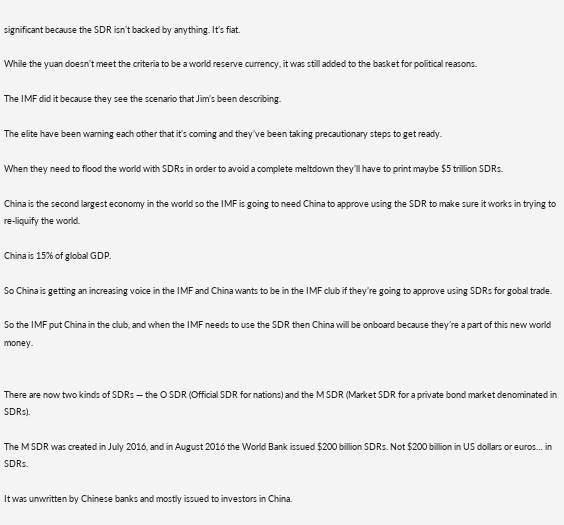significant because the SDR isn’t backed by anything. It’s fiat.

While the yuan doesn’t meet the criteria to be a world reserve currency, it was still added to the basket for political reasons.

The IMF did it because they see the scenario that Jim’s been describing.

The elite have been warning each other that it’s coming and they’ve been taking precautionary steps to get ready.

When they need to flood the world with SDRs in order to avoid a complete meltdown they’ll have to print maybe $5 trillion SDRs.

China is the second largest economy in the world so the IMF is going to need China to approve using the SDR to make sure it works in trying to re-liquify the world.

China is 15% of global GDP.

So China is getting an increasing voice in the IMF and China wants to be in the IMF club if they’re going to approve using SDRs for gobal trade.

So the IMF put China in the club, and when the IMF needs to use the SDR then China will be onboard because they’re a part of this new world money.


There are now two kinds of SDRs — the O SDR (Official SDR for nations) and the M SDR (Market SDR for a private bond market denominated in SDRs).

The M SDR was created in July 2016, and in August 2016 the World Bank issued $200 billion SDRs. Not $200 billion in US dollars or euros… in SDRs.

It was unwritten by Chinese banks and mostly issued to investors in China.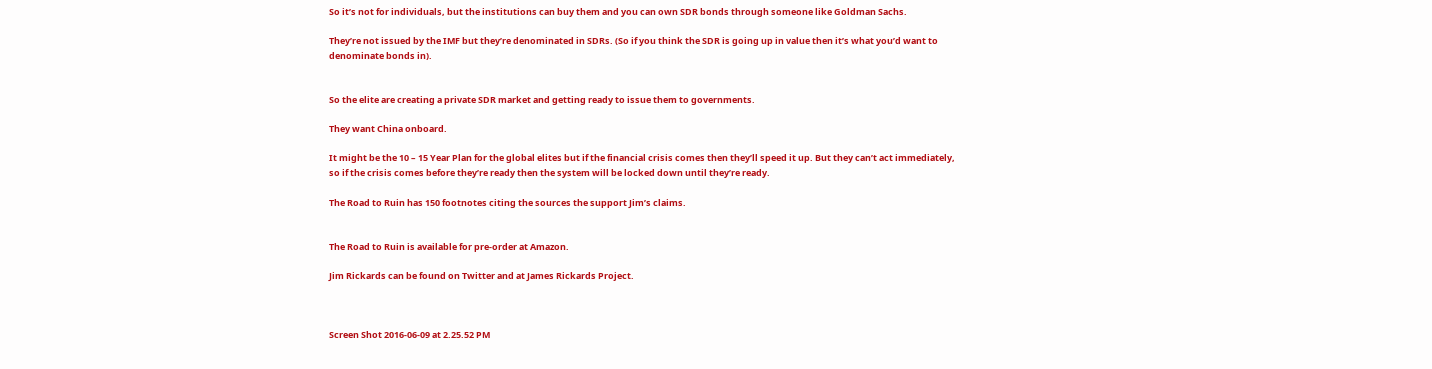So it’s not for individuals, but the institutions can buy them and you can own SDR bonds through someone like Goldman Sachs.

They’re not issued by the IMF but they’re denominated in SDRs. (So if you think the SDR is going up in value then it’s what you’d want to denominate bonds in).


So the elite are creating a private SDR market and getting ready to issue them to governments.

They want China onboard.

It might be the 10 – 15 Year Plan for the global elites but if the financial crisis comes then they’ll speed it up. But they can’t act immediately, so if the crisis comes before they’re ready then the system will be locked down until they’re ready.

The Road to Ruin has 150 footnotes citing the sources the support Jim’s claims.


The Road to Ruin is available for pre-order at Amazon.

Jim Rickards can be found on Twitter and at James Rickards Project.



Screen Shot 2016-06-09 at 2.25.52 PM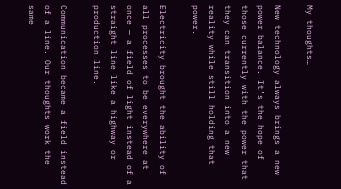My thoughts…

New technology always brings a new power balance. It’s the hope of those currently with the power that they can transition into a new reality while still holding that power.

Electricity brought the ability of all processes to be everywhere at once — a field of light instead of a straight line like a highway or production line.

Communication became a field instead of a line. Our thoughts work the same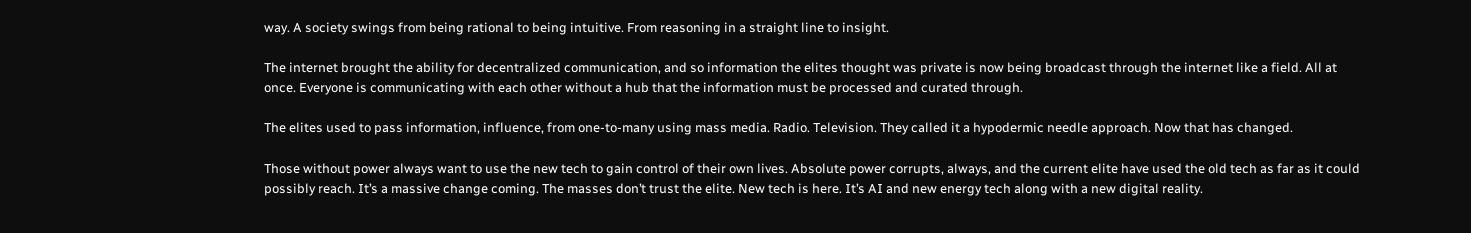way. A society swings from being rational to being intuitive. From reasoning in a straight line to insight.

The internet brought the ability for decentralized communication, and so information the elites thought was private is now being broadcast through the internet like a field. All at once. Everyone is communicating with each other without a hub that the information must be processed and curated through.

The elites used to pass information, influence, from one-to-many using mass media. Radio. Television. They called it a hypodermic needle approach. Now that has changed.

Those without power always want to use the new tech to gain control of their own lives. Absolute power corrupts, always, and the current elite have used the old tech as far as it could possibly reach. It’s a massive change coming. The masses don’t trust the elite. New tech is here. It’s AI and new energy tech along with a new digital reality.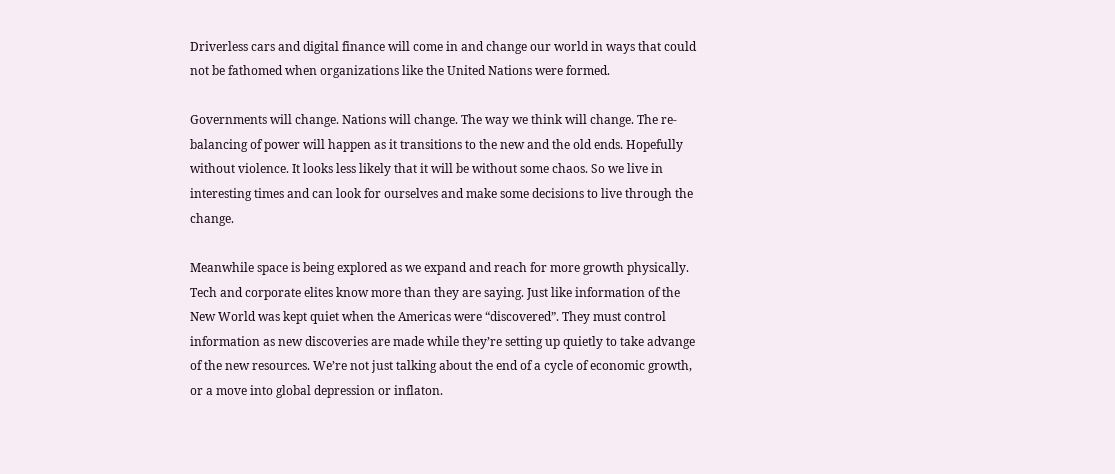Driverless cars and digital finance will come in and change our world in ways that could not be fathomed when organizations like the United Nations were formed.

Governments will change. Nations will change. The way we think will change. The re-balancing of power will happen as it transitions to the new and the old ends. Hopefully without violence. It looks less likely that it will be without some chaos. So we live in interesting times and can look for ourselves and make some decisions to live through the change.

Meanwhile space is being explored as we expand and reach for more growth physically. Tech and corporate elites know more than they are saying. Just like information of the New World was kept quiet when the Americas were “discovered”. They must control information as new discoveries are made while they’re setting up quietly to take advange of the new resources. We’re not just talking about the end of a cycle of economic growth, or a move into global depression or inflaton.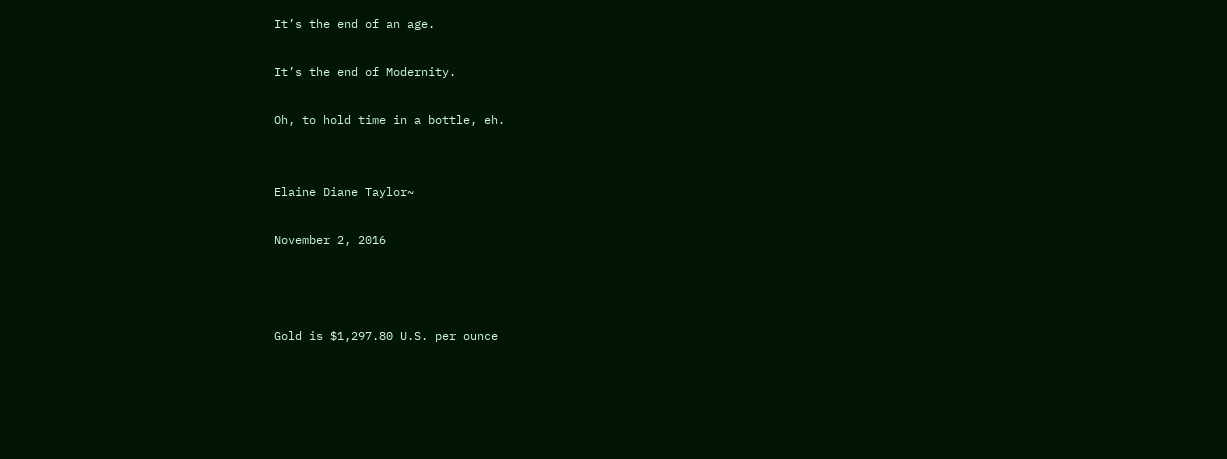It’s the end of an age.

It’s the end of Modernity.

Oh, to hold time in a bottle, eh.


Elaine Diane Taylor~

November 2, 2016



Gold is $1,297.80 U.S. per ounce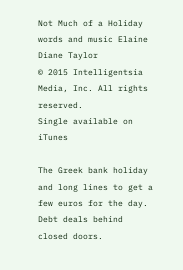Not Much of a Holiday
words and music Elaine Diane Taylor
© 2015 Intelligentsia Media, Inc. All rights reserved.
Single available on iTunes

The Greek bank holiday and long lines to get a few euros for the day. Debt deals behind closed doors.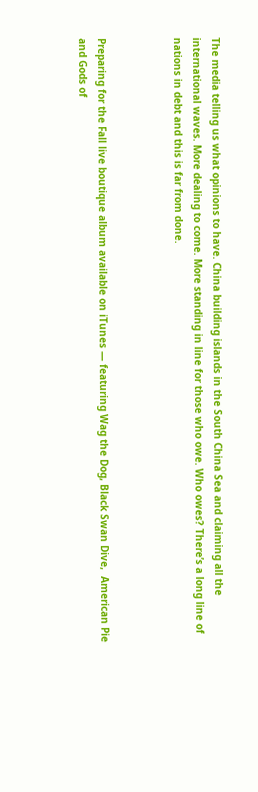The media telling us what opinions to have. China building islands in the South China Sea and claiming all the international waves. More dealing to come. More standing in line for those who owe. Who owes? There’s a long line of nations in debt and this is far from done.



Preparing for the Fall live boutique album available on iTunes — featuring Wag the Dog, Black Swan Dive,  American Pie and Gods of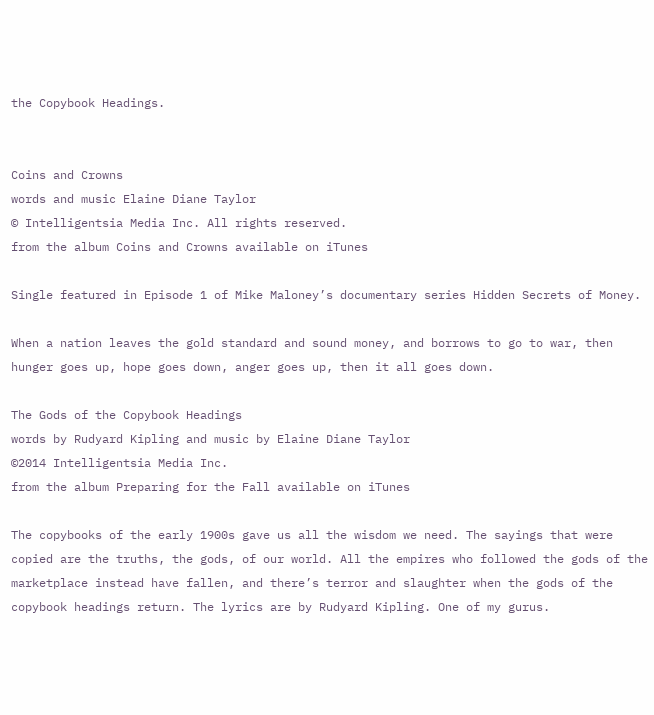the Copybook Headings.


Coins and Crowns
words and music Elaine Diane Taylor
© Intelligentsia Media Inc. All rights reserved.
from the album Coins and Crowns available on iTunes

Single featured in Episode 1 of Mike Maloney’s documentary series Hidden Secrets of Money.

When a nation leaves the gold standard and sound money, and borrows to go to war, then hunger goes up, hope goes down, anger goes up, then it all goes down.

The Gods of the Copybook Headings
words by Rudyard Kipling and music by Elaine Diane Taylor
©2014 Intelligentsia Media Inc.
from the album Preparing for the Fall available on iTunes

The copybooks of the early 1900s gave us all the wisdom we need. The sayings that were copied are the truths, the gods, of our world. All the empires who followed the gods of the marketplace instead have fallen, and there’s terror and slaughter when the gods of the copybook headings return. The lyrics are by Rudyard Kipling. One of my gurus.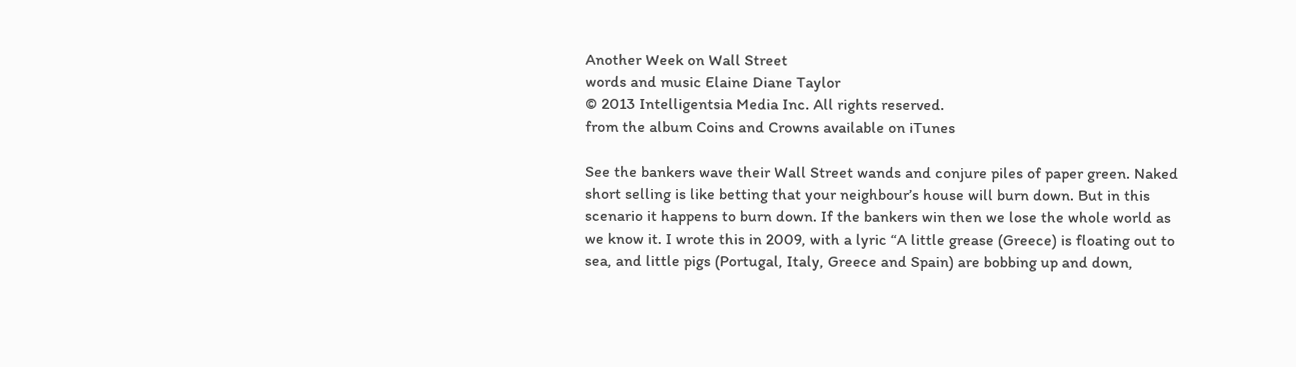Another Week on Wall Street
words and music Elaine Diane Taylor
© 2013 Intelligentsia Media Inc. All rights reserved.
from the album Coins and Crowns available on iTunes

See the bankers wave their Wall Street wands and conjure piles of paper green. Naked short selling is like betting that your neighbour’s house will burn down. But in this scenario it happens to burn down. If the bankers win then we lose the whole world as we know it. I wrote this in 2009, with a lyric “A little grease (Greece) is floating out to sea, and little pigs (Portugal, Italy, Greece and Spain) are bobbing up and down,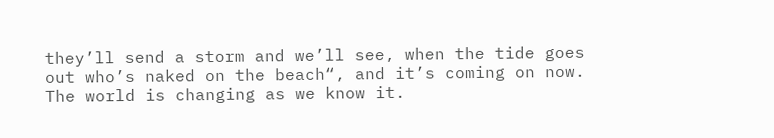they’ll send a storm and we’ll see, when the tide goes out who’s naked on the beach“, and it’s coming on now. The world is changing as we know it.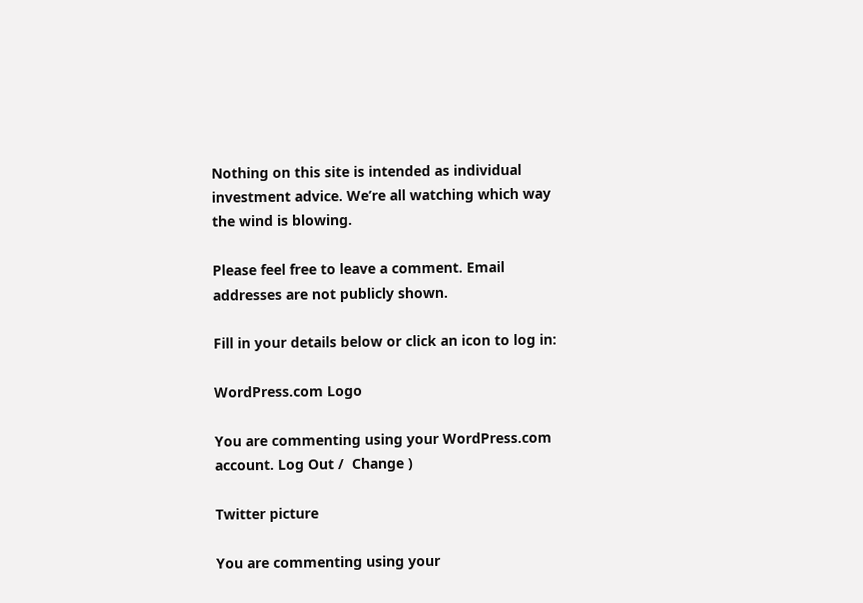Nothing on this site is intended as individual investment advice. We’re all watching which way the wind is blowing.

Please feel free to leave a comment. Email addresses are not publicly shown.

Fill in your details below or click an icon to log in:

WordPress.com Logo

You are commenting using your WordPress.com account. Log Out /  Change )

Twitter picture

You are commenting using your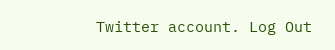Twitter account. Log Out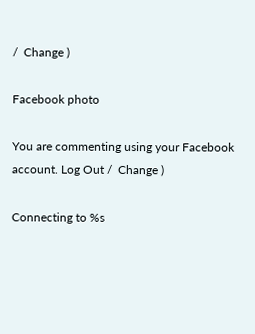/  Change )

Facebook photo

You are commenting using your Facebook account. Log Out /  Change )

Connecting to %s